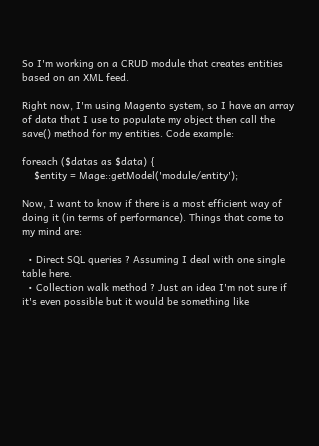So I'm working on a CRUD module that creates entities based on an XML feed.

Right now, I'm using Magento system, so I have an array of data that I use to populate my object then call the save() method for my entities. Code example:

foreach ($datas as $data) {
    $entity = Mage::getModel('module/entity');

Now, I want to know if there is a most efficient way of doing it (in terms of performance). Things that come to my mind are:

  • Direct SQL queries ? Assuming I deal with one single table here.
  • Collection walk method ? Just an idea I'm not sure if it's even possible but it would be something like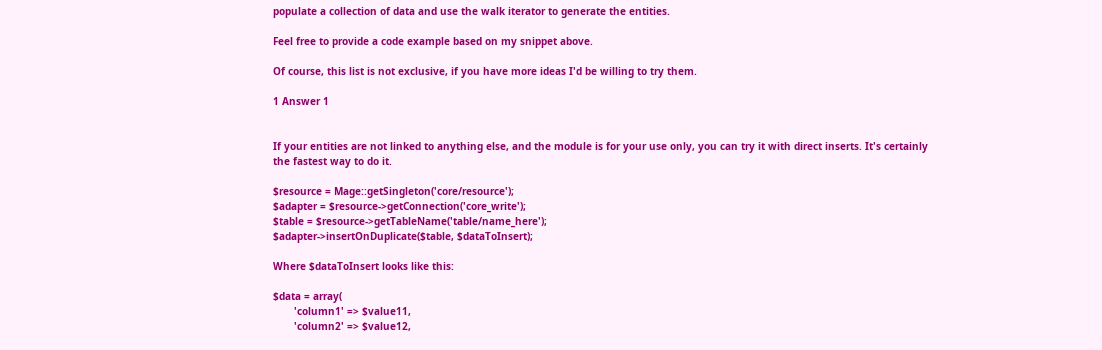populate a collection of data and use the walk iterator to generate the entities.

Feel free to provide a code example based on my snippet above.

Of course, this list is not exclusive, if you have more ideas I'd be willing to try them.

1 Answer 1


If your entities are not linked to anything else, and the module is for your use only, you can try it with direct inserts. It's certainly the fastest way to do it.

$resource = Mage::getSingleton('core/resource');
$adapter = $resource->getConnection('core_write');
$table = $resource->getTableName('table/name_here');
$adapter->insertOnDuplicate($table, $dataToInsert);

Where $dataToInsert looks like this:

$data = array(
       'column1' => $value11,
       'column2' => $value12,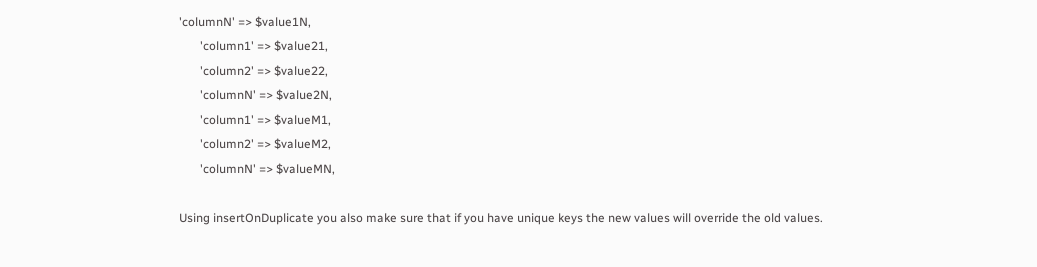'columnN' => $value1N,
       'column1' => $value21,
       'column2' => $value22,
       'columnN' => $value2N,
       'column1' => $valueM1,
       'column2' => $valueM2,
       'columnN' => $valueMN,

Using insertOnDuplicate you also make sure that if you have unique keys the new values will override the old values.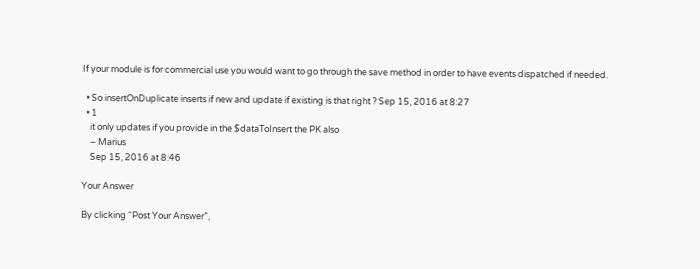If your module is for commercial use you would want to go through the save method in order to have events dispatched if needed.

  • So insertOnDuplicate inserts if new and update if existing is that right ? Sep 15, 2016 at 8:27
  • 1
    it only updates if you provide in the $dataToInsert the PK also
    – Marius
    Sep 15, 2016 at 8:46

Your Answer

By clicking “Post Your Answer”,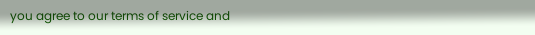you agree to our terms of service and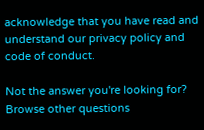acknowledge that you have read and understand our privacy policy and code of conduct.

Not the answer you're looking for? Browse other questions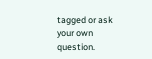tagged or ask your own question.